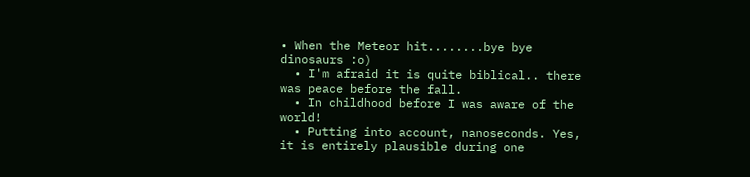• When the Meteor hit........bye bye dinosaurs :o)
  • I'm afraid it is quite biblical.. there was peace before the fall.
  • In childhood before I was aware of the world!
  • Putting into account, nanoseconds. Yes, it is entirely plausible during one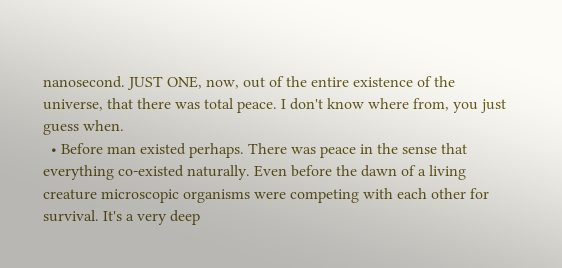nanosecond. JUST ONE, now, out of the entire existence of the universe, that there was total peace. I don't know where from, you just guess when.
  • Before man existed perhaps. There was peace in the sense that everything co-existed naturally. Even before the dawn of a living creature microscopic organisms were competing with each other for survival. It's a very deep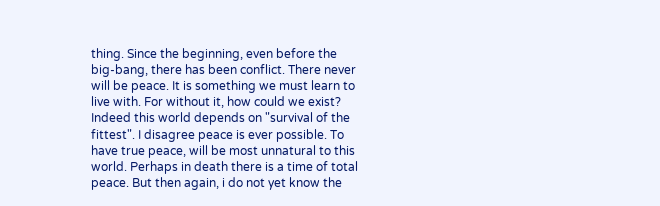thing. Since the beginning, even before the big-bang, there has been conflict. There never will be peace. It is something we must learn to live with. For without it, how could we exist? Indeed this world depends on "survival of the fittest". I disagree peace is ever possible. To have true peace, will be most unnatural to this world. Perhaps in death there is a time of total peace. But then again, i do not yet know the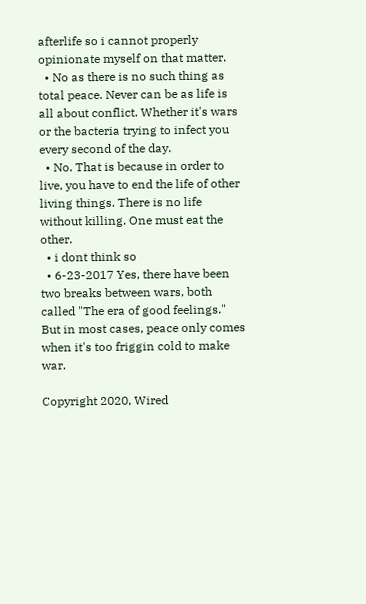afterlife so i cannot properly opinionate myself on that matter.
  • No as there is no such thing as total peace. Never can be as life is all about conflict. Whether it's wars or the bacteria trying to infect you every second of the day.
  • No. That is because in order to live, you have to end the life of other living things. There is no life without killing. One must eat the other.
  • i dont think so
  • 6-23-2017 Yes, there have been two breaks between wars, both called "The era of good feelings." But in most cases, peace only comes when it's too friggin cold to make war.

Copyright 2020, Wired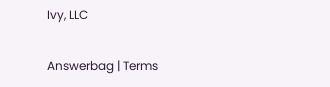Ivy, LLC

Answerbag | Terms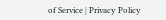of Service | Privacy Policy